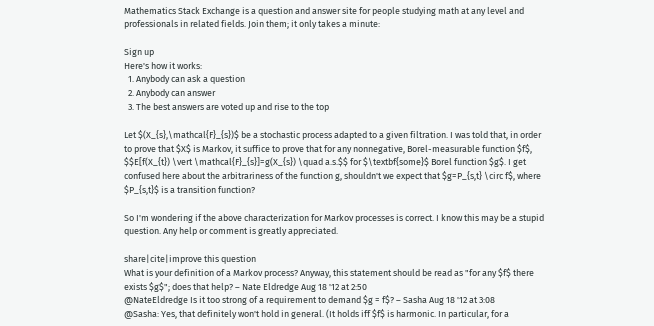Mathematics Stack Exchange is a question and answer site for people studying math at any level and professionals in related fields. Join them; it only takes a minute:

Sign up
Here's how it works:
  1. Anybody can ask a question
  2. Anybody can answer
  3. The best answers are voted up and rise to the top

Let $(X_{s},\mathcal{F}_{s})$ be a stochastic process adapted to a given filtration. I was told that, in order to prove that $X$ is Markov, it suffice to prove that for any nonnegative, Borel-measurable function $f$, $$E[f(X_{t}) \vert \mathcal{F}_{s}]=g(X_{s}) \quad a.s.$$ for $\textbf{some}$ Borel function $g$. I get confused here about the arbitrariness of the function g, shouldn't we expect that $g=P_{s,t} \circ f$, where $P_{s,t}$ is a transition function?

So I'm wondering if the above characterization for Markov processes is correct. I know this may be a stupid question. Any help or comment is greatly appreciated.

share|cite|improve this question
What is your definition of a Markov process? Anyway, this statement should be read as "for any $f$ there exists $g$"; does that help? – Nate Eldredge Aug 18 '12 at 2:50
@NateEldredge Is it too strong of a requirement to demand $g = f$? – Sasha Aug 18 '12 at 3:08
@Sasha: Yes, that definitely won't hold in general. (It holds iff $f$ is harmonic. In particular, for a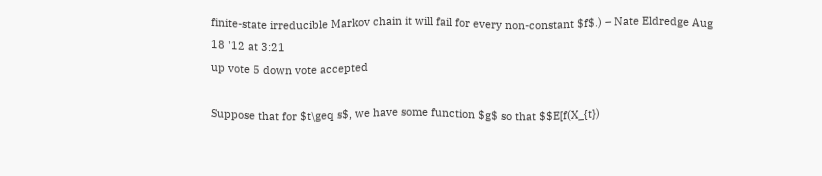finite-state irreducible Markov chain it will fail for every non-constant $f$.) – Nate Eldredge Aug 18 '12 at 3:21
up vote 5 down vote accepted

Suppose that for $t\geq s$, we have some function $g$ so that $$E[f(X_{t})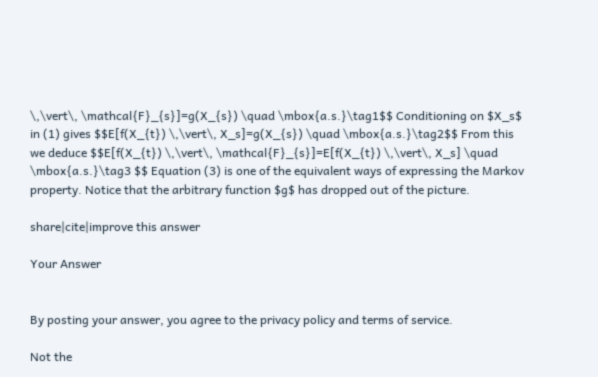\,\vert\, \mathcal{F}_{s}]=g(X_{s}) \quad \mbox{a.s.}\tag1$$ Conditioning on $X_s$ in (1) gives $$E[f(X_{t}) \,\vert\, X_s]=g(X_{s}) \quad \mbox{a.s.}\tag2$$ From this we deduce $$E[f(X_{t}) \,\vert\, \mathcal{F}_{s}]=E[f(X_{t}) \,\vert\, X_s] \quad \mbox{a.s.}\tag3 $$ Equation (3) is one of the equivalent ways of expressing the Markov property. Notice that the arbitrary function $g$ has dropped out of the picture.

share|cite|improve this answer

Your Answer


By posting your answer, you agree to the privacy policy and terms of service.

Not the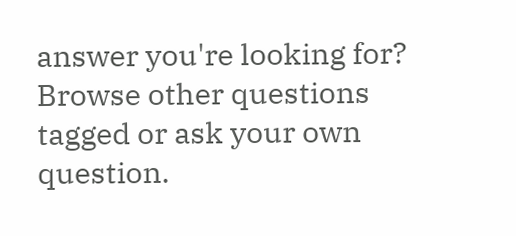answer you're looking for? Browse other questions tagged or ask your own question.